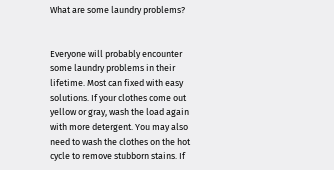What are some laundry problems?


Everyone will probably encounter some laundry problems in their lifetime. Most can fixed with easy solutions. If your clothes come out yellow or gray, wash the load again with more detergent. You may also need to wash the clothes on the hot cycle to remove stubborn stains. If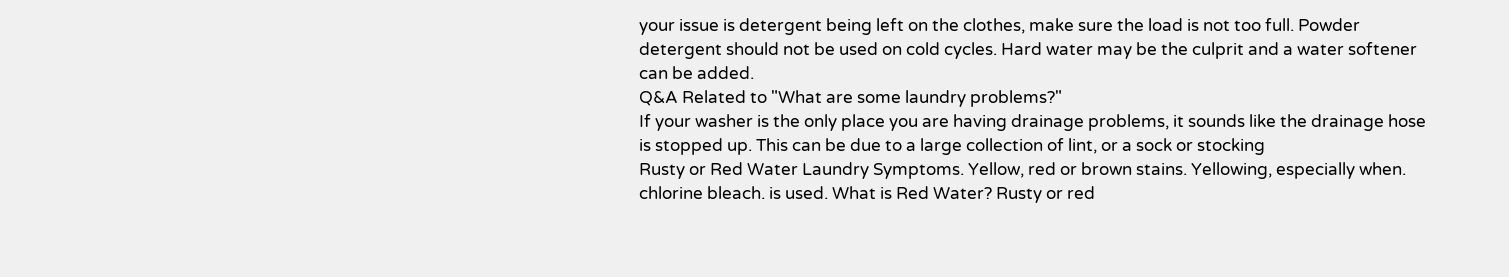your issue is detergent being left on the clothes, make sure the load is not too full. Powder detergent should not be used on cold cycles. Hard water may be the culprit and a water softener can be added.
Q&A Related to "What are some laundry problems?"
If your washer is the only place you are having drainage problems, it sounds like the drainage hose is stopped up. This can be due to a large collection of lint, or a sock or stocking
Rusty or Red Water Laundry Symptoms. Yellow, red or brown stains. Yellowing, especially when. chlorine bleach. is used. What is Red Water? Rusty or red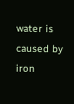water is caused by iron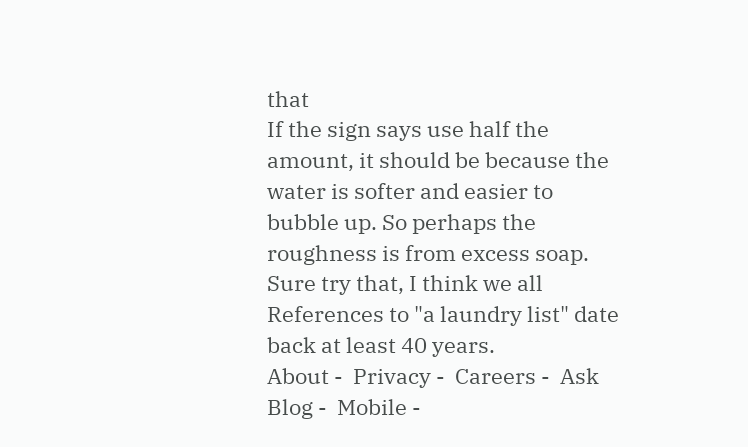that
If the sign says use half the amount, it should be because the water is softer and easier to bubble up. So perhaps the roughness is from excess soap. Sure try that, I think we all
References to "a laundry list" date back at least 40 years.
About -  Privacy -  Careers -  Ask Blog -  Mobile -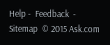Help -  Feedback  -  Sitemap  © 2015 Ask.com